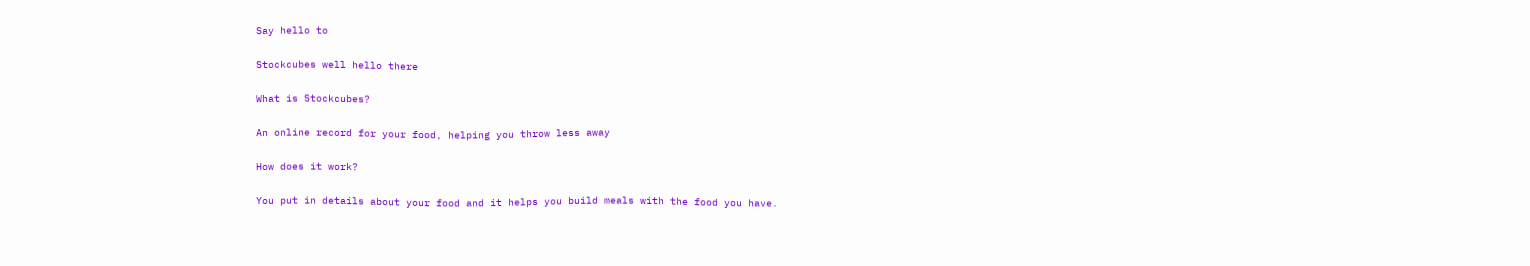Say hello to

Stockcubes well hello there

What is Stockcubes?

An online record for your food, helping you throw less away

How does it work?

You put in details about your food and it helps you build meals with the food you have.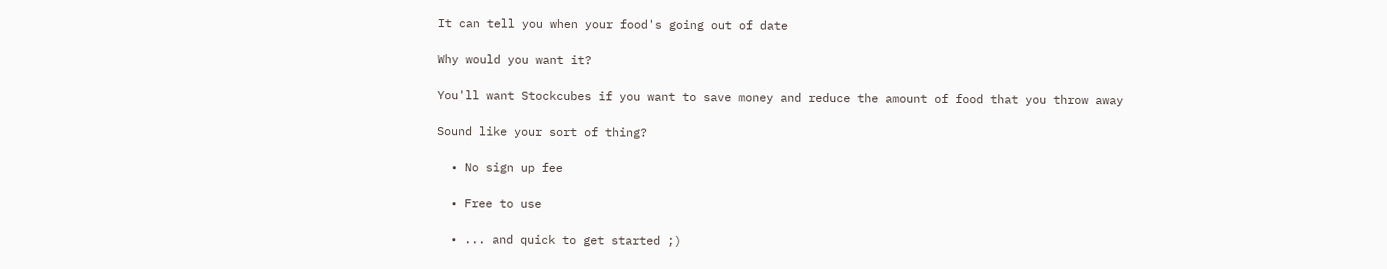It can tell you when your food's going out of date

Why would you want it?

You'll want Stockcubes if you want to save money and reduce the amount of food that you throw away

Sound like your sort of thing?

  • No sign up fee

  • Free to use

  • ... and quick to get started ;)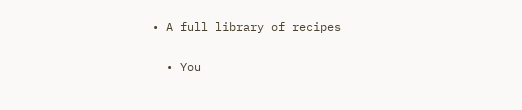• A full library of recipes

  • You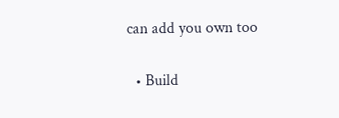can add you own too

  • Build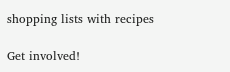shopping lists with recipes

Get involved!